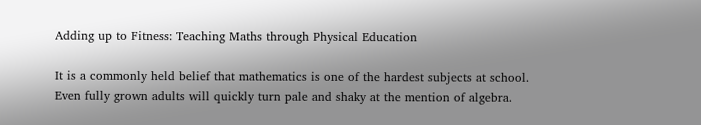Adding up to Fitness: Teaching Maths through Physical Education

It is a commonly held belief that mathematics is one of the hardest subjects at school. Even fully grown adults will quickly turn pale and shaky at the mention of algebra.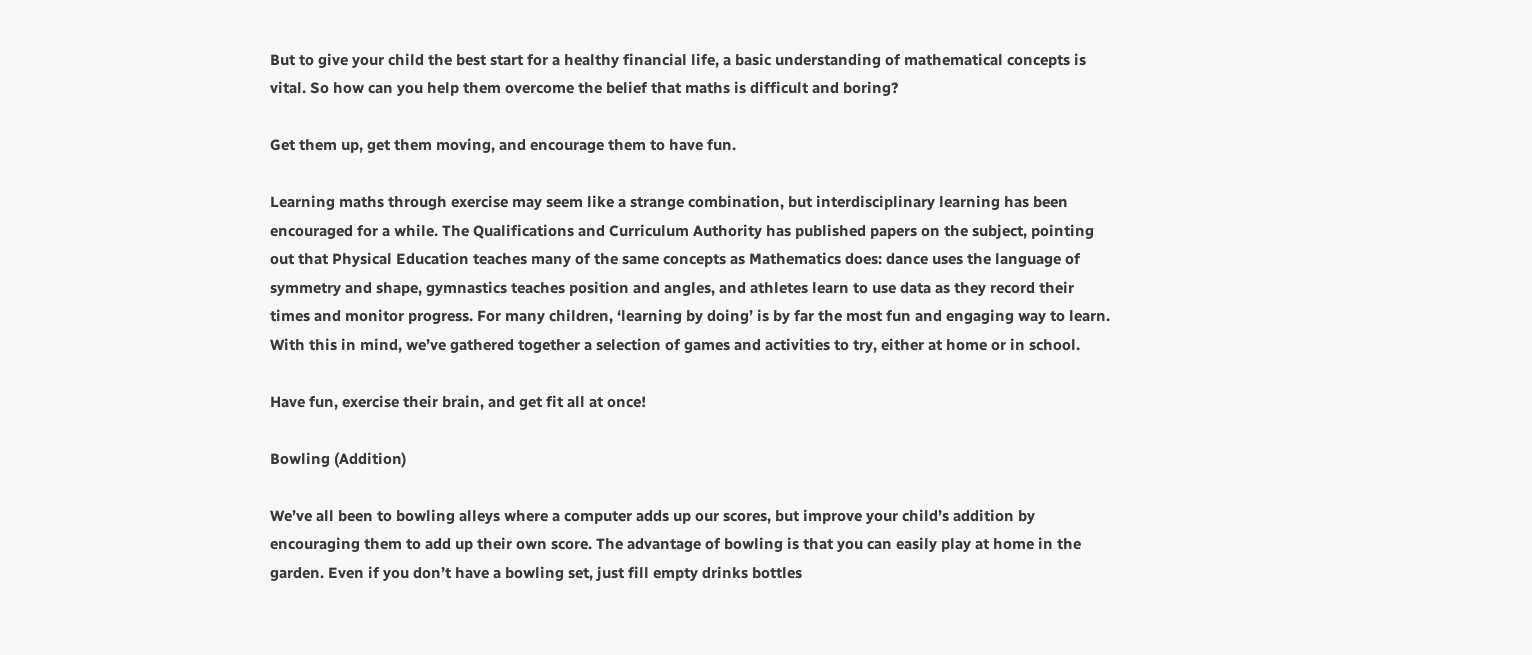But to give your child the best start for a healthy financial life, a basic understanding of mathematical concepts is vital. So how can you help them overcome the belief that maths is difficult and boring?

Get them up, get them moving, and encourage them to have fun.

Learning maths through exercise may seem like a strange combination, but interdisciplinary learning has been encouraged for a while. The Qualifications and Curriculum Authority has published papers on the subject, pointing out that Physical Education teaches many of the same concepts as Mathematics does: dance uses the language of symmetry and shape, gymnastics teaches position and angles, and athletes learn to use data as they record their times and monitor progress. For many children, ‘learning by doing’ is by far the most fun and engaging way to learn. With this in mind, we’ve gathered together a selection of games and activities to try, either at home or in school.

Have fun, exercise their brain, and get fit all at once!

Bowling (Addition)

We’ve all been to bowling alleys where a computer adds up our scores, but improve your child’s addition by encouraging them to add up their own score. The advantage of bowling is that you can easily play at home in the garden. Even if you don’t have a bowling set, just fill empty drinks bottles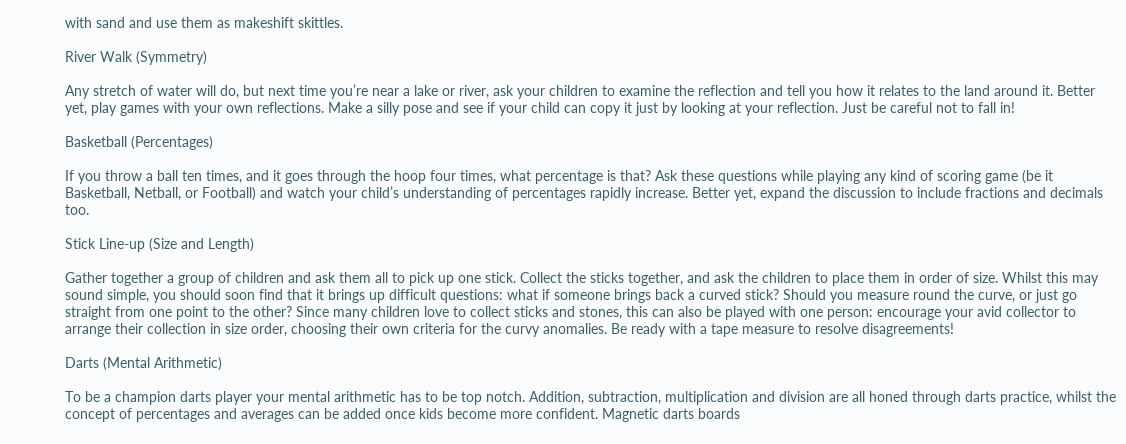with sand and use them as makeshift skittles.

River Walk (Symmetry)

Any stretch of water will do, but next time you’re near a lake or river, ask your children to examine the reflection and tell you how it relates to the land around it. Better yet, play games with your own reflections. Make a silly pose and see if your child can copy it just by looking at your reflection. Just be careful not to fall in!

Basketball (Percentages)

If you throw a ball ten times, and it goes through the hoop four times, what percentage is that? Ask these questions while playing any kind of scoring game (be it Basketball, Netball, or Football) and watch your child’s understanding of percentages rapidly increase. Better yet, expand the discussion to include fractions and decimals too.

Stick Line-up (Size and Length)

Gather together a group of children and ask them all to pick up one stick. Collect the sticks together, and ask the children to place them in order of size. Whilst this may sound simple, you should soon find that it brings up difficult questions: what if someone brings back a curved stick? Should you measure round the curve, or just go straight from one point to the other? Since many children love to collect sticks and stones, this can also be played with one person: encourage your avid collector to arrange their collection in size order, choosing their own criteria for the curvy anomalies. Be ready with a tape measure to resolve disagreements!

Darts (Mental Arithmetic)

To be a champion darts player your mental arithmetic has to be top notch. Addition, subtraction, multiplication and division are all honed through darts practice, whilst the concept of percentages and averages can be added once kids become more confident. Magnetic darts boards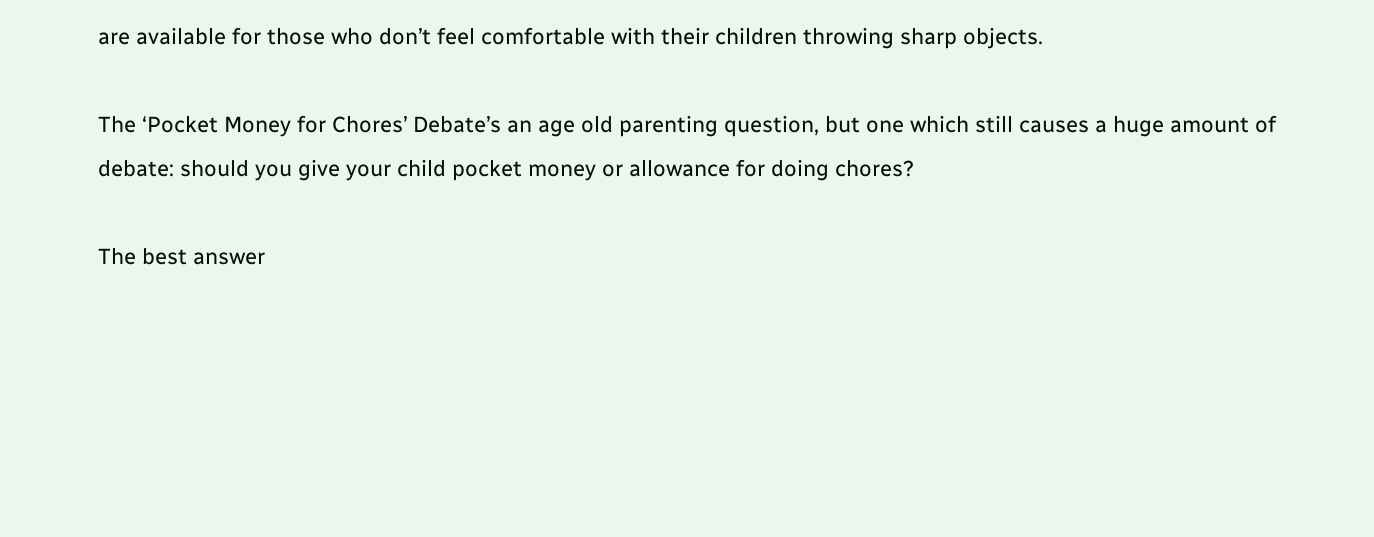are available for those who don’t feel comfortable with their children throwing sharp objects.

The ‘Pocket Money for Chores’ Debate’s an age old parenting question, but one which still causes a huge amount of debate: should you give your child pocket money or allowance for doing chores?

The best answer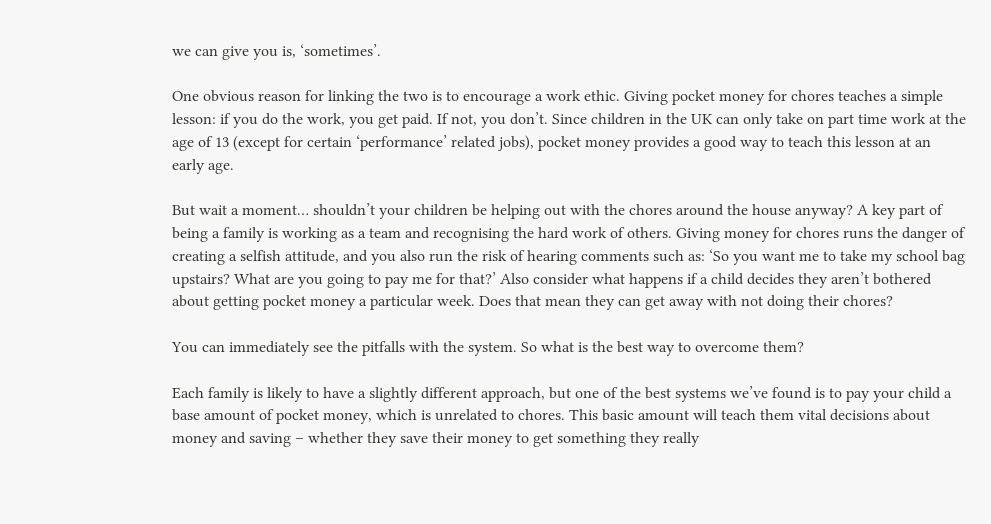we can give you is, ‘sometimes’.

One obvious reason for linking the two is to encourage a work ethic. Giving pocket money for chores teaches a simple lesson: if you do the work, you get paid. If not, you don’t. Since children in the UK can only take on part time work at the age of 13 (except for certain ‘performance’ related jobs), pocket money provides a good way to teach this lesson at an early age.

But wait a moment… shouldn’t your children be helping out with the chores around the house anyway? A key part of being a family is working as a team and recognising the hard work of others. Giving money for chores runs the danger of creating a selfish attitude, and you also run the risk of hearing comments such as: ‘So you want me to take my school bag upstairs? What are you going to pay me for that?’ Also consider what happens if a child decides they aren’t bothered about getting pocket money a particular week. Does that mean they can get away with not doing their chores?

You can immediately see the pitfalls with the system. So what is the best way to overcome them?

Each family is likely to have a slightly different approach, but one of the best systems we’ve found is to pay your child a base amount of pocket money, which is unrelated to chores. This basic amount will teach them vital decisions about money and saving – whether they save their money to get something they really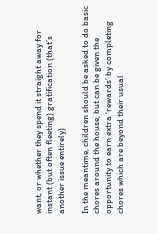want, or whether they spend it straight away for instant (but often fleeting) gratification (that’s another issue entirely)

In the meantime, children should be asked to do basic chores around the house, but can be given the opportunity to earn extra ‘rewards’ by completing chores which are beyond their usual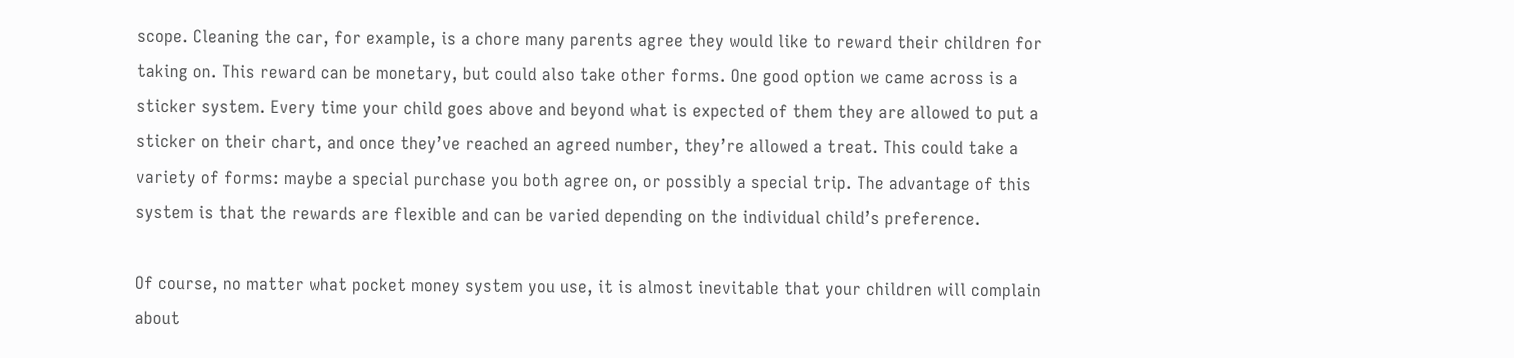scope. Cleaning the car, for example, is a chore many parents agree they would like to reward their children for taking on. This reward can be monetary, but could also take other forms. One good option we came across is a sticker system. Every time your child goes above and beyond what is expected of them they are allowed to put a sticker on their chart, and once they’ve reached an agreed number, they’re allowed a treat. This could take a variety of forms: maybe a special purchase you both agree on, or possibly a special trip. The advantage of this system is that the rewards are flexible and can be varied depending on the individual child’s preference.

Of course, no matter what pocket money system you use, it is almost inevitable that your children will complain about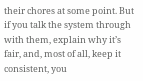their chores at some point. But if you talk the system through with them, explain why it’s fair, and, most of all, keep it consistent, you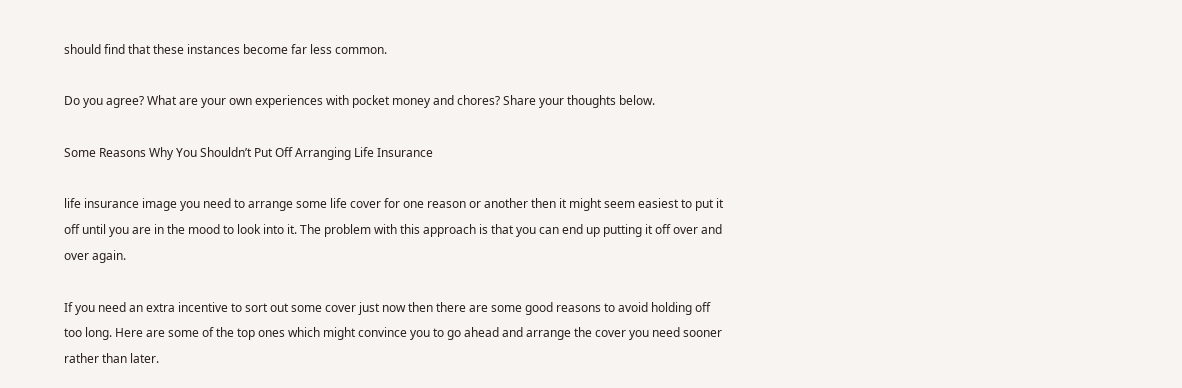should find that these instances become far less common.

Do you agree? What are your own experiences with pocket money and chores? Share your thoughts below.

Some Reasons Why You Shouldn’t Put Off Arranging Life Insurance

life insurance image you need to arrange some life cover for one reason or another then it might seem easiest to put it off until you are in the mood to look into it. The problem with this approach is that you can end up putting it off over and over again.

If you need an extra incentive to sort out some cover just now then there are some good reasons to avoid holding off too long. Here are some of the top ones which might convince you to go ahead and arrange the cover you need sooner rather than later.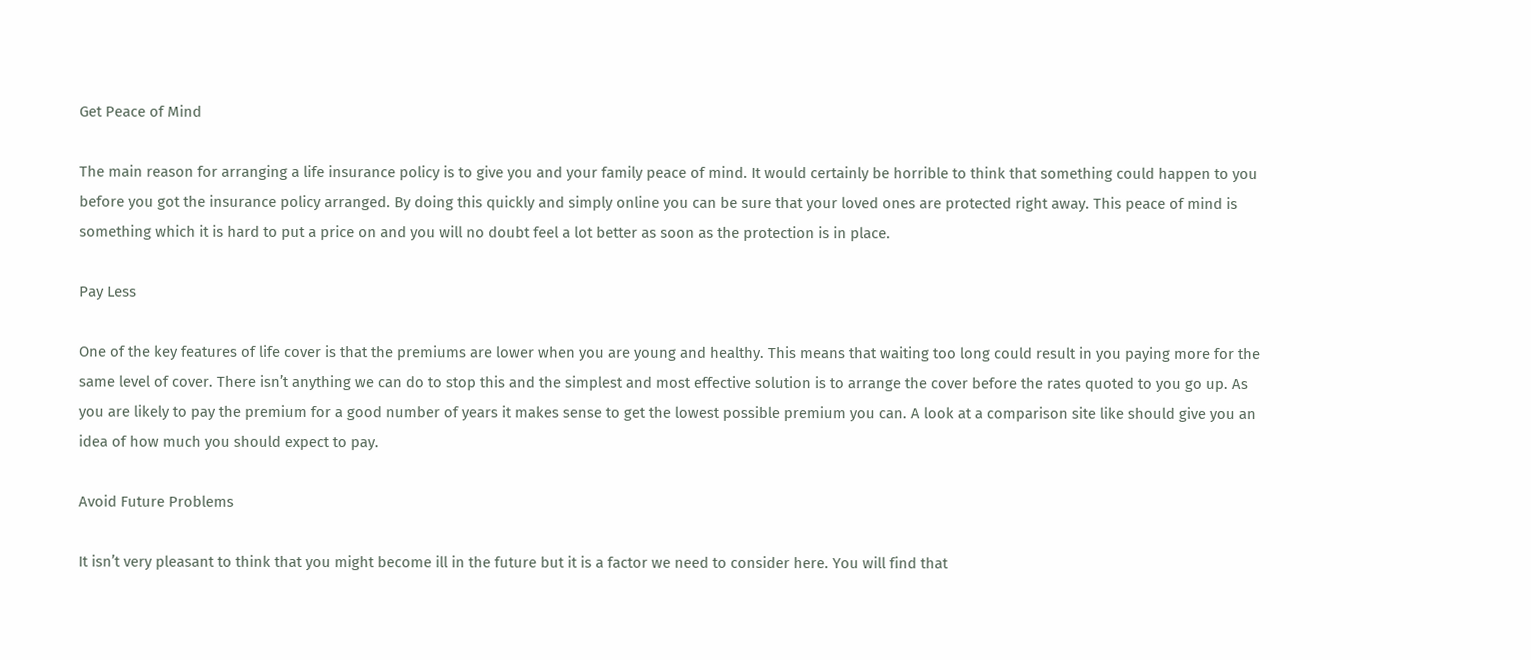Get Peace of Mind

The main reason for arranging a life insurance policy is to give you and your family peace of mind. It would certainly be horrible to think that something could happen to you before you got the insurance policy arranged. By doing this quickly and simply online you can be sure that your loved ones are protected right away. This peace of mind is something which it is hard to put a price on and you will no doubt feel a lot better as soon as the protection is in place.

Pay Less

One of the key features of life cover is that the premiums are lower when you are young and healthy. This means that waiting too long could result in you paying more for the same level of cover. There isn’t anything we can do to stop this and the simplest and most effective solution is to arrange the cover before the rates quoted to you go up. As you are likely to pay the premium for a good number of years it makes sense to get the lowest possible premium you can. A look at a comparison site like should give you an idea of how much you should expect to pay.

Avoid Future Problems

It isn’t very pleasant to think that you might become ill in the future but it is a factor we need to consider here. You will find that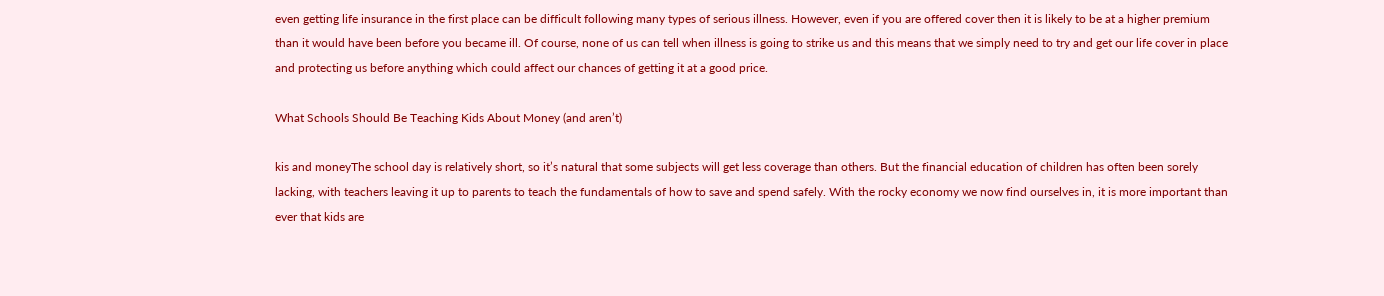even getting life insurance in the first place can be difficult following many types of serious illness. However, even if you are offered cover then it is likely to be at a higher premium than it would have been before you became ill. Of course, none of us can tell when illness is going to strike us and this means that we simply need to try and get our life cover in place and protecting us before anything which could affect our chances of getting it at a good price.

What Schools Should Be Teaching Kids About Money (and aren’t)

kis and moneyThe school day is relatively short, so it’s natural that some subjects will get less coverage than others. But the financial education of children has often been sorely lacking, with teachers leaving it up to parents to teach the fundamentals of how to save and spend safely. With the rocky economy we now find ourselves in, it is more important than ever that kids are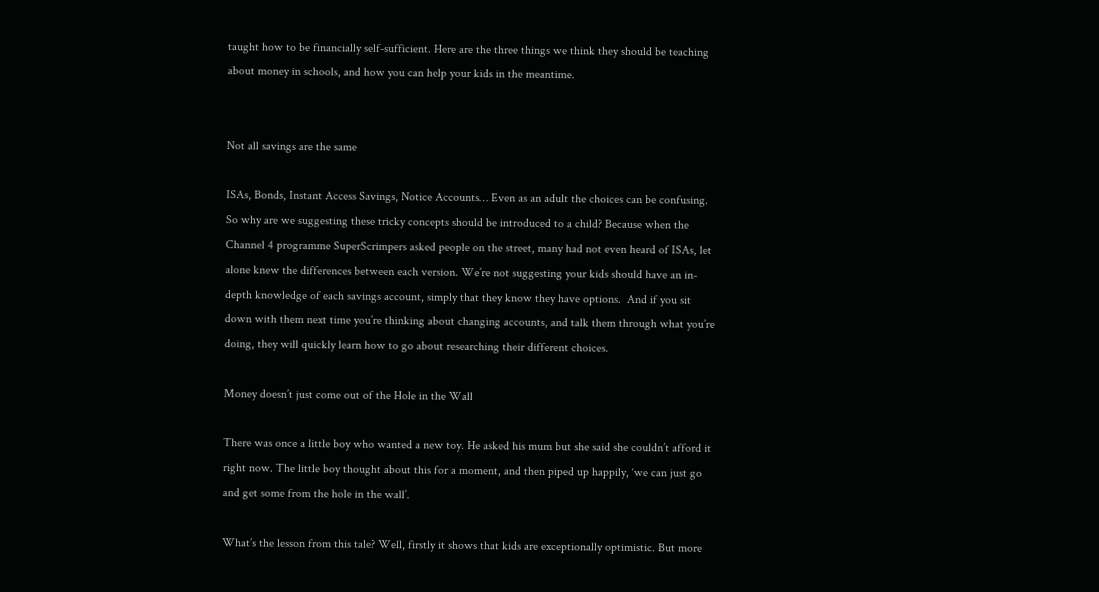taught how to be financially self-sufficient. Here are the three things we think they should be teaching about money in schools, and how you can help your kids in the meantime.


Not all savings are the same

ISAs, Bonds, Instant Access Savings, Notice Accounts… Even as an adult the choices can be confusing. So why are we suggesting these tricky concepts should be introduced to a child? Because when the Channel 4 programme SuperScrimpers asked people on the street, many had not even heard of ISAs, let alone knew the differences between each version. We’re not suggesting your kids should have an in-depth knowledge of each savings account, simply that they know they have options.  And if you sit down with them next time you’re thinking about changing accounts, and talk them through what you’re doing, they will quickly learn how to go about researching their different choices.

Money doesn’t just come out of the Hole in the Wall

There was once a little boy who wanted a new toy. He asked his mum but she said she couldn’t afford it right now. The little boy thought about this for a moment, and then piped up happily, ‘we can just go and get some from the hole in the wall’.

What’s the lesson from this tale? Well, firstly it shows that kids are exceptionally optimistic. But more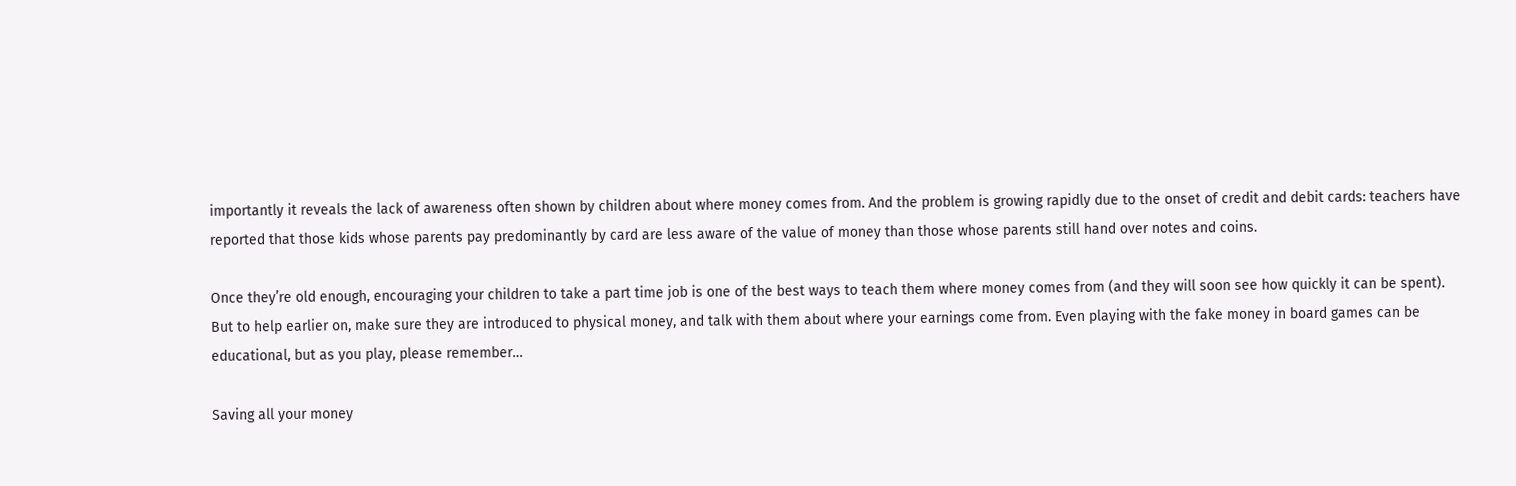importantly it reveals the lack of awareness often shown by children about where money comes from. And the problem is growing rapidly due to the onset of credit and debit cards: teachers have reported that those kids whose parents pay predominantly by card are less aware of the value of money than those whose parents still hand over notes and coins.

Once they’re old enough, encouraging your children to take a part time job is one of the best ways to teach them where money comes from (and they will soon see how quickly it can be spent). But to help earlier on, make sure they are introduced to physical money, and talk with them about where your earnings come from. Even playing with the fake money in board games can be educational, but as you play, please remember…

Saving all your money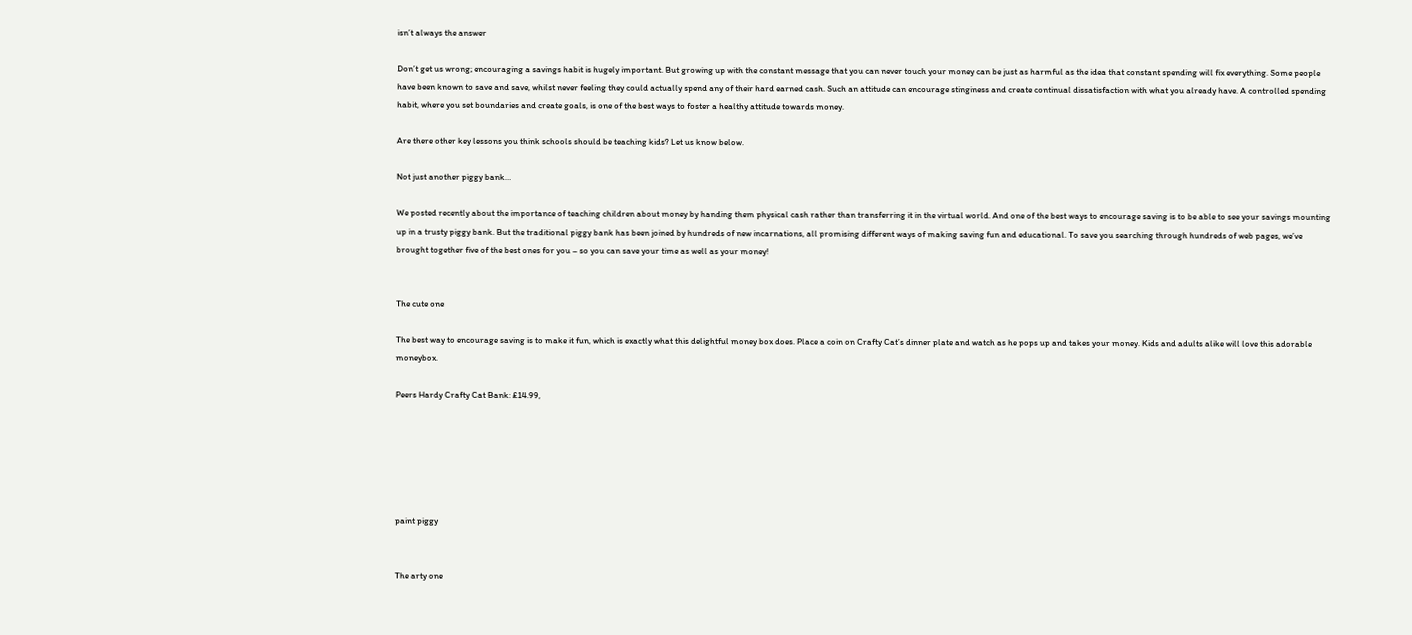isn’t always the answer

Don’t get us wrong; encouraging a savings habit is hugely important. But growing up with the constant message that you can never touch your money can be just as harmful as the idea that constant spending will fix everything. Some people have been known to save and save, whilst never feeling they could actually spend any of their hard earned cash. Such an attitude can encourage stinginess and create continual dissatisfaction with what you already have. A controlled spending habit, where you set boundaries and create goals, is one of the best ways to foster a healthy attitude towards money.

Are there other key lessons you think schools should be teaching kids? Let us know below.

Not just another piggy bank…

We posted recently about the importance of teaching children about money by handing them physical cash rather than transferring it in the virtual world. And one of the best ways to encourage saving is to be able to see your savings mounting up in a trusty piggy bank. But the traditional piggy bank has been joined by hundreds of new incarnations, all promising different ways of making saving fun and educational. To save you searching through hundreds of web pages, we’ve brought together five of the best ones for you – so you can save your time as well as your money!


The cute one

The best way to encourage saving is to make it fun, which is exactly what this delightful money box does. Place a coin on Crafty Cat’s dinner plate and watch as he pops up and takes your money. Kids and adults alike will love this adorable moneybox.

Peers Hardy Crafty Cat Bank: £14.99,






paint piggy


The arty one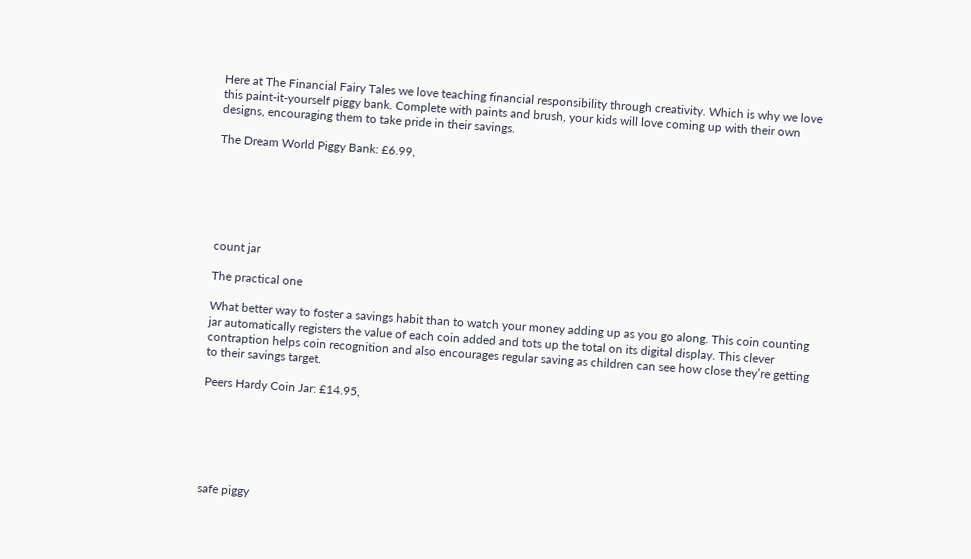Here at The Financial Fairy Tales we love teaching financial responsibility through creativity. Which is why we love this paint-it-yourself piggy bank. Complete with paints and brush, your kids will love coming up with their own designs, encouraging them to take pride in their savings.

The Dream World Piggy Bank: £6.99,






count jar

The practical one

What better way to foster a savings habit than to watch your money adding up as you go along. This coin counting jar automatically registers the value of each coin added and tots up the total on its digital display. This clever contraption helps coin recognition and also encourages regular saving as children can see how close they’re getting to their savings target.

Peers Hardy Coin Jar: £14.95,






safe piggy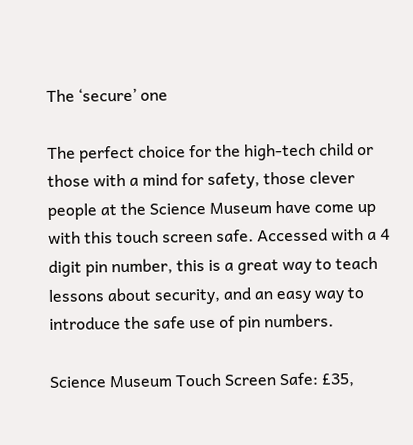The ‘secure’ one

The perfect choice for the high-tech child or those with a mind for safety, those clever people at the Science Museum have come up with this touch screen safe. Accessed with a 4 digit pin number, this is a great way to teach lessons about security, and an easy way to introduce the safe use of pin numbers.

Science Museum Touch Screen Safe: £35,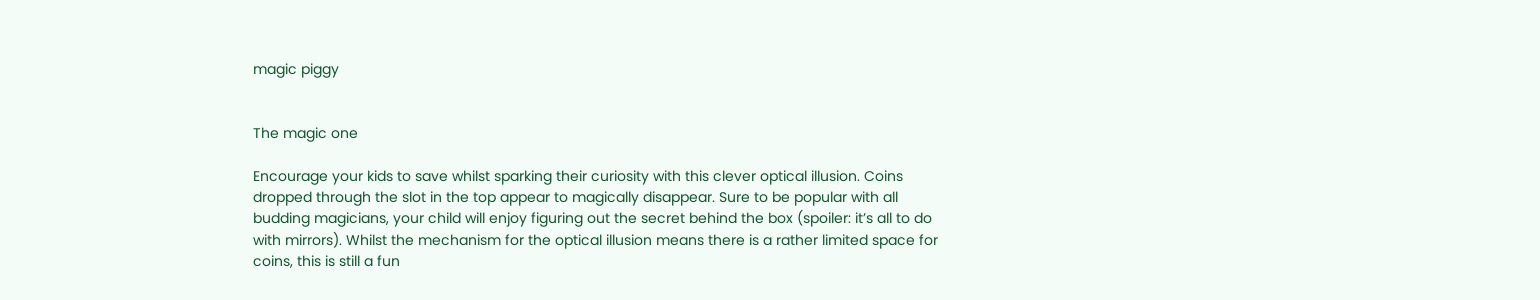magic piggy


The magic one

Encourage your kids to save whilst sparking their curiosity with this clever optical illusion. Coins dropped through the slot in the top appear to magically disappear. Sure to be popular with all budding magicians, your child will enjoy figuring out the secret behind the box (spoiler: it’s all to do with mirrors). Whilst the mechanism for the optical illusion means there is a rather limited space for coins, this is still a fun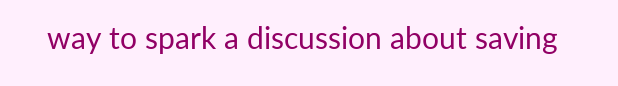way to spark a discussion about saving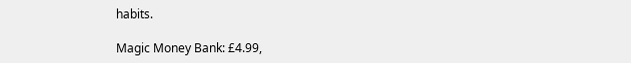habits.

Magic Money Bank: £4.99,